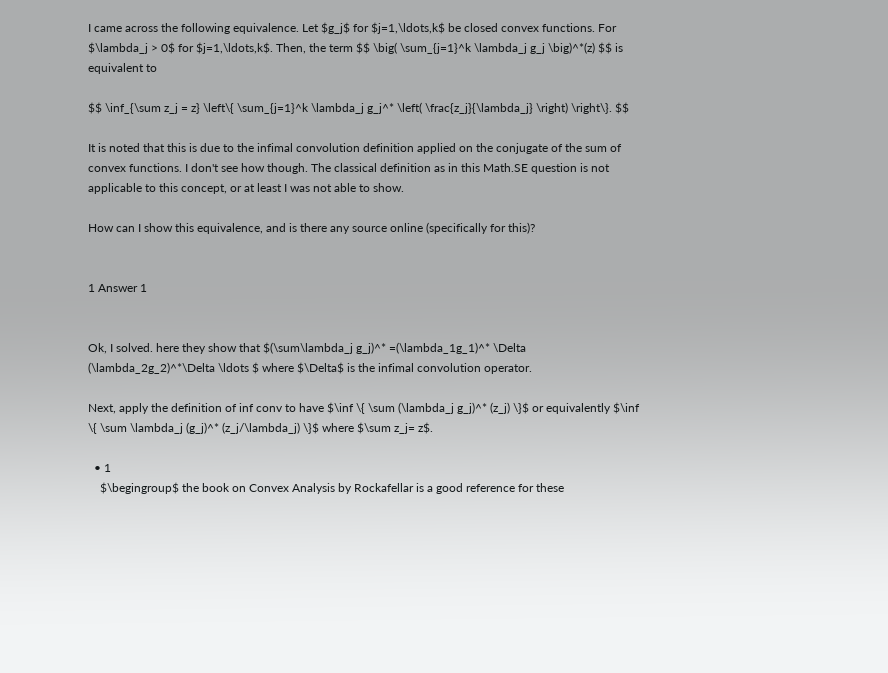I came across the following equivalence. Let $g_j$ for $j=1,\ldots,k$ be closed convex functions. For $\lambda_j > 0$ for $j=1,\ldots,k$. Then, the term $$ \big( \sum_{j=1}^k \lambda_j g_j \big)^*(z) $$ is equivalent to

$$ \inf_{\sum z_j = z} \left\{ \sum_{j=1}^k \lambda_j g_j^* \left( \frac{z_j}{\lambda_j} \right) \right\}. $$

It is noted that this is due to the infimal convolution definition applied on the conjugate of the sum of convex functions. I don't see how though. The classical definition as in this Math.SE question is not applicable to this concept, or at least I was not able to show.

How can I show this equivalence, and is there any source online (specifically for this)?


1 Answer 1


Ok, I solved. here they show that $(\sum\lambda_j g_j)^* =(\lambda_1g_1)^* \Delta (\lambda_2g_2)^*\Delta \ldots $ where $\Delta$ is the infimal convolution operator.

Next, apply the definition of inf conv to have $\inf \{ \sum (\lambda_j g_j)^* (z_j) \}$ or equivalently $\inf \{ \sum \lambda_j (g_j)^* (z_j/\lambda_j) \}$ where $\sum z_j= z$.

  • 1
    $\begingroup$ the book on Convex Analysis by Rockafellar is a good reference for these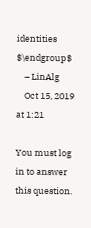identities $\endgroup$
    – LinAlg
    Oct 15, 2019 at 1:21

You must log in to answer this question.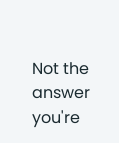Not the answer you're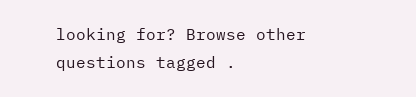looking for? Browse other questions tagged .